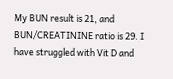My BUN result is 21, and BUN/CREATININE ratio is 29. I have struggled with Vit D and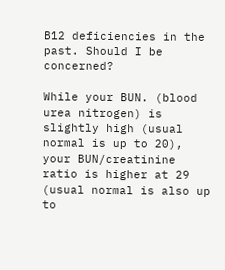B12 deficiencies in the past. Should I be concerned?

While your BUN. (blood urea nitrogen) is slightly high (usual normal is up to 20), your BUN/creatinine ratio is higher at 29 (usual normal is also up to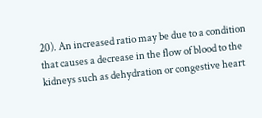20). An increased ratio may be due to a condition that causes a decrease in the flow of blood to the kidneys such as dehydration or congestive heart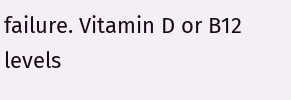failure. Vitamin D or B12 levels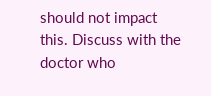should not impact this. Discuss with the doctor who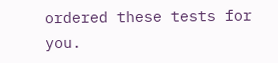ordered these tests for you.